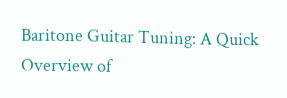Baritone Guitar Tuning: A Quick Overview of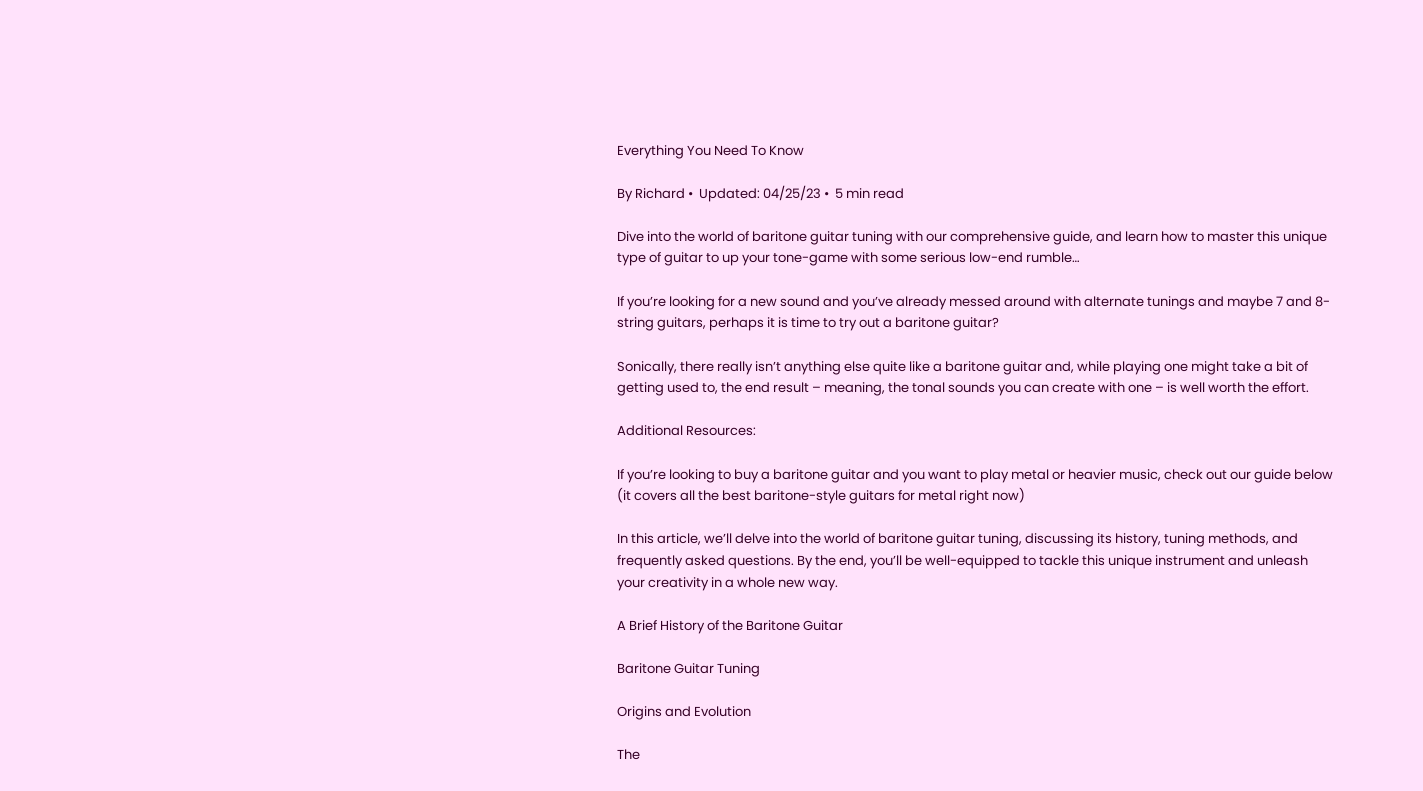Everything You Need To Know

By Richard •  Updated: 04/25/23 •  5 min read

Dive into the world of baritone guitar tuning with our comprehensive guide, and learn how to master this unique type of guitar to up your tone-game with some serious low-end rumble…

If you’re looking for a new sound and you’ve already messed around with alternate tunings and maybe 7 and 8-string guitars, perhaps it is time to try out a baritone guitar?

Sonically, there really isn’t anything else quite like a baritone guitar and, while playing one might take a bit of getting used to, the end result – meaning, the tonal sounds you can create with one – is well worth the effort.

Additional Resources:

If you’re looking to buy a baritone guitar and you want to play metal or heavier music, check out our guide below (it covers all the best baritone-style guitars for metal right now)

In this article, we’ll delve into the world of baritone guitar tuning, discussing its history, tuning methods, and frequently asked questions. By the end, you’ll be well-equipped to tackle this unique instrument and unleash your creativity in a whole new way.

A Brief History of the Baritone Guitar

Baritone Guitar Tuning

Origins and Evolution

The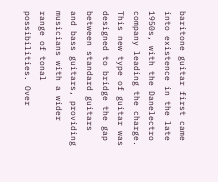baritone guitar first came into existence in the late 1950s, with the Danelectro company leading the charge. This new type of guitar was designed to bridge the gap between standard guitars and bass guitars, providing musicians with a wider range of tonal possibilities. Over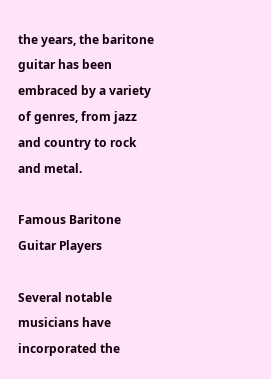the years, the baritone guitar has been embraced by a variety of genres, from jazz and country to rock and metal.

Famous Baritone Guitar Players

Several notable musicians have incorporated the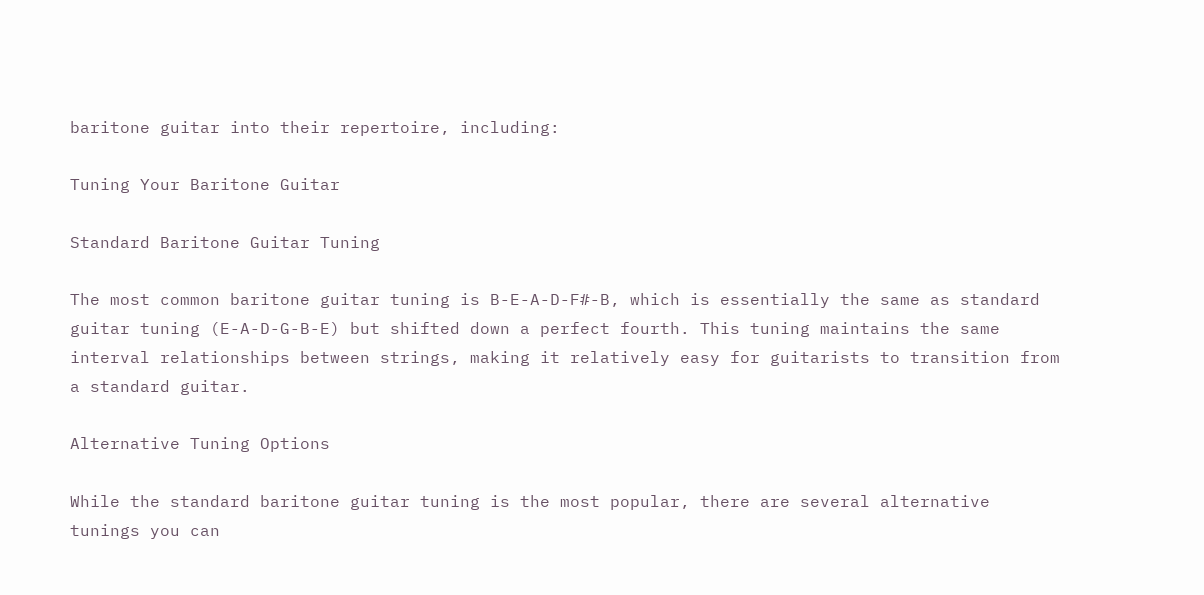baritone guitar into their repertoire, including:

Tuning Your Baritone Guitar

Standard Baritone Guitar Tuning

The most common baritone guitar tuning is B-E-A-D-F#-B, which is essentially the same as standard guitar tuning (E-A-D-G-B-E) but shifted down a perfect fourth. This tuning maintains the same interval relationships between strings, making it relatively easy for guitarists to transition from a standard guitar.

Alternative Tuning Options

While the standard baritone guitar tuning is the most popular, there are several alternative tunings you can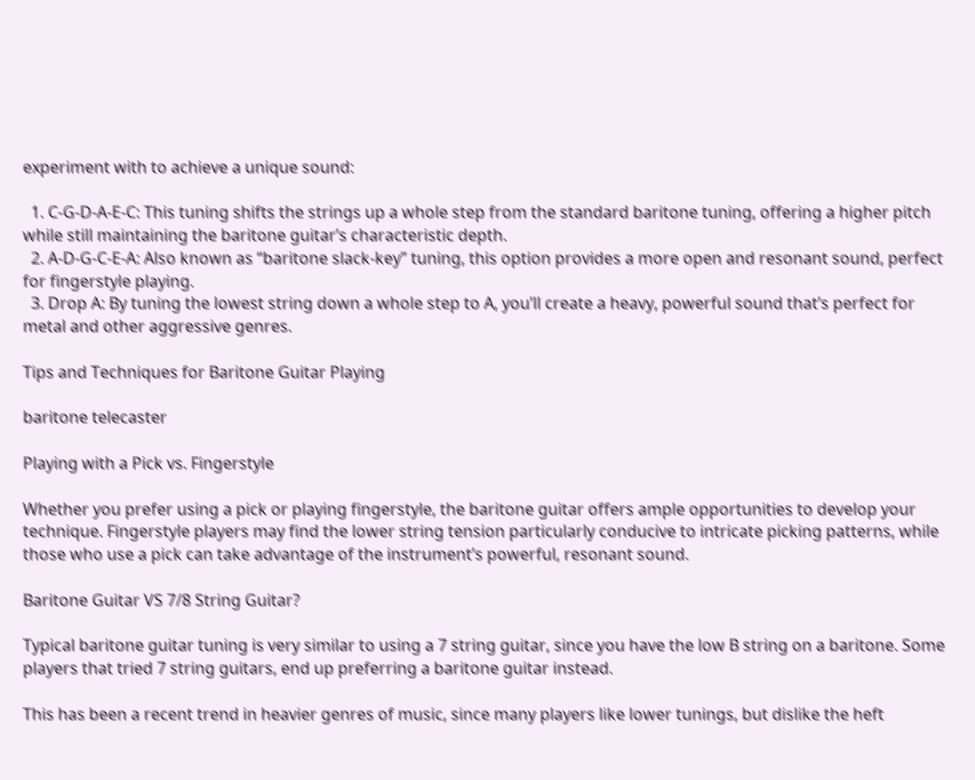experiment with to achieve a unique sound:

  1. C-G-D-A-E-C: This tuning shifts the strings up a whole step from the standard baritone tuning, offering a higher pitch while still maintaining the baritone guitar’s characteristic depth.
  2. A-D-G-C-E-A: Also known as “baritone slack-key” tuning, this option provides a more open and resonant sound, perfect for fingerstyle playing.
  3. Drop A: By tuning the lowest string down a whole step to A, you’ll create a heavy, powerful sound that’s perfect for metal and other aggressive genres.

Tips and Techniques for Baritone Guitar Playing

baritone telecaster

Playing with a Pick vs. Fingerstyle

Whether you prefer using a pick or playing fingerstyle, the baritone guitar offers ample opportunities to develop your technique. Fingerstyle players may find the lower string tension particularly conducive to intricate picking patterns, while those who use a pick can take advantage of the instrument’s powerful, resonant sound.

Baritone Guitar VS 7/8 String Guitar?

Typical baritone guitar tuning is very similar to using a 7 string guitar, since you have the low B string on a baritone. Some players that tried 7 string guitars, end up preferring a baritone guitar instead.

This has been a recent trend in heavier genres of music, since many players like lower tunings, but dislike the heft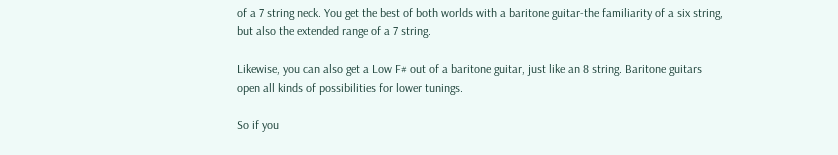of a 7 string neck. You get the best of both worlds with a baritone guitar-the familiarity of a six string, but also the extended range of a 7 string.

Likewise, you can also get a Low F# out of a baritone guitar, just like an 8 string. Baritone guitars open all kinds of possibilities for lower tunings.

So if you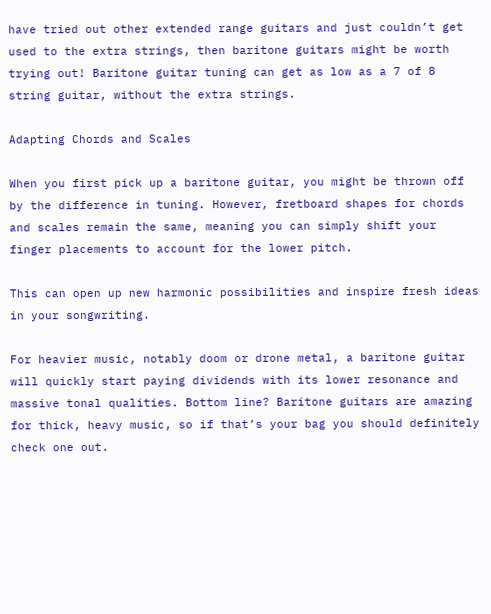have tried out other extended range guitars and just couldn’t get used to the extra strings, then baritone guitars might be worth trying out! Baritone guitar tuning can get as low as a 7 of 8 string guitar, without the extra strings.

Adapting Chords and Scales

When you first pick up a baritone guitar, you might be thrown off by the difference in tuning. However, fretboard shapes for chords and scales remain the same, meaning you can simply shift your finger placements to account for the lower pitch.

This can open up new harmonic possibilities and inspire fresh ideas in your songwriting.

For heavier music, notably doom or drone metal, a baritone guitar will quickly start paying dividends with its lower resonance and massive tonal qualities. Bottom line? Baritone guitars are amazing for thick, heavy music, so if that’s your bag you should definitely check one out.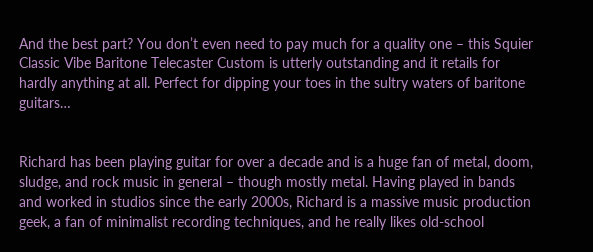And the best part? You don’t even need to pay much for a quality one – this Squier Classic Vibe Baritone Telecaster Custom is utterly outstanding and it retails for hardly anything at all. Perfect for dipping your toes in the sultry waters of baritone guitars…


Richard has been playing guitar for over a decade and is a huge fan of metal, doom, sludge, and rock music in general – though mostly metal. Having played in bands and worked in studios since the early 2000s, Richard is a massive music production geek, a fan of minimalist recording techniques, and he really likes old-school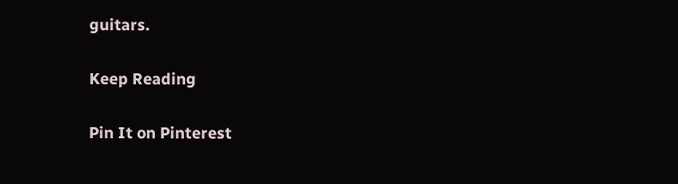guitars.

Keep Reading

Pin It on Pinterest